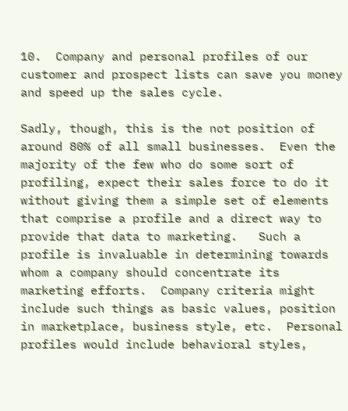10.  Company and personal profiles of our customer and prospect lists can save you money and speed up the sales cycle.

Sadly, though, this is the not position of around 80% of all small businesses.  Even the majority of the few who do some sort of profiling, expect their sales force to do it without giving them a simple set of elements that comprise a profile and a direct way to provide that data to marketing.   Such a profile is invaluable in determining towards whom a company should concentrate its marketing efforts.  Company criteria might include such things as basic values, position in marketplace, business style, etc.  Personal profiles would include behavioral styles,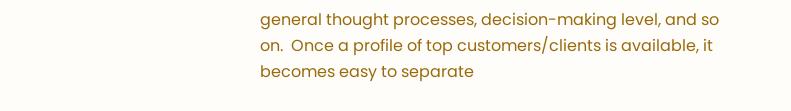general thought processes, decision-making level, and so on.  Once a profile of top customers/clients is available, it becomes easy to separate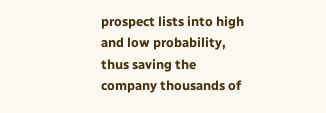prospect lists into high and low probability, thus saving the company thousands of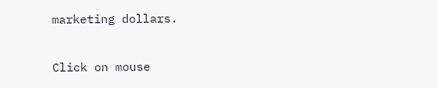marketing dollars.

Click on mouse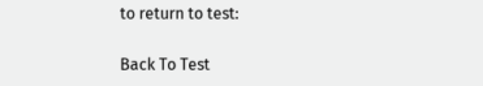to return to test:

Back To Test